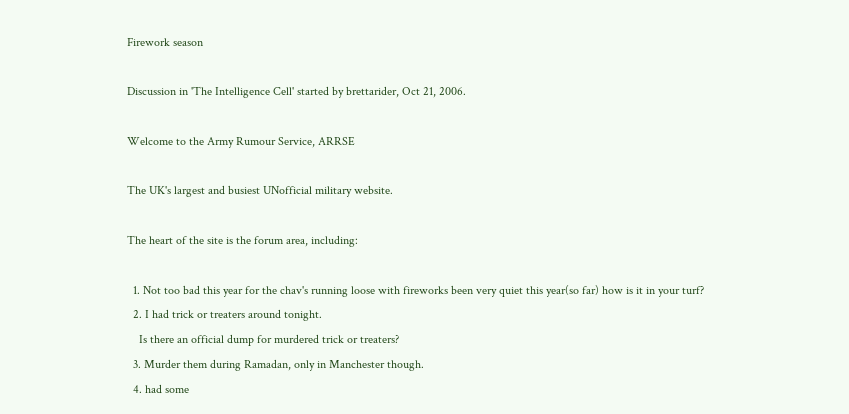Firework season

Discussion in 'The Intelligence Cell' started by brettarider, Oct 21, 2006.

Welcome to the Army Rumour Service, ARRSE

The UK's largest and busiest UNofficial military website.

The heart of the site is the forum area, including:

  1. Not too bad this year for the chav's running loose with fireworks been very quiet this year(so far) how is it in your turf?
  2. I had trick or treaters around tonight.
    Is there an official dump for murdered trick or treaters?
  3. Murder them during Ramadan, only in Manchester though.
  4. had some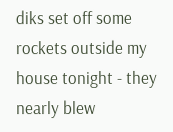diks set off some rockets outside my house tonight - they nearly blew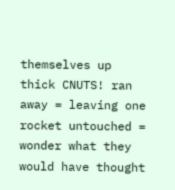themselves up thick CNUTS! ran away = leaving one rocket untouched = wonder what they would have thought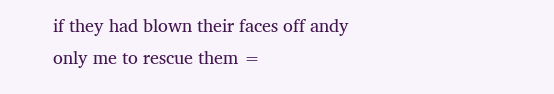if they had blown their faces off andy only me to rescue them =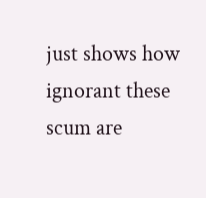just shows how ignorant these scum are